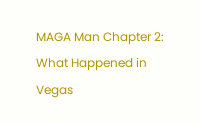MAGA Man Chapter 2: What Happened in Vegas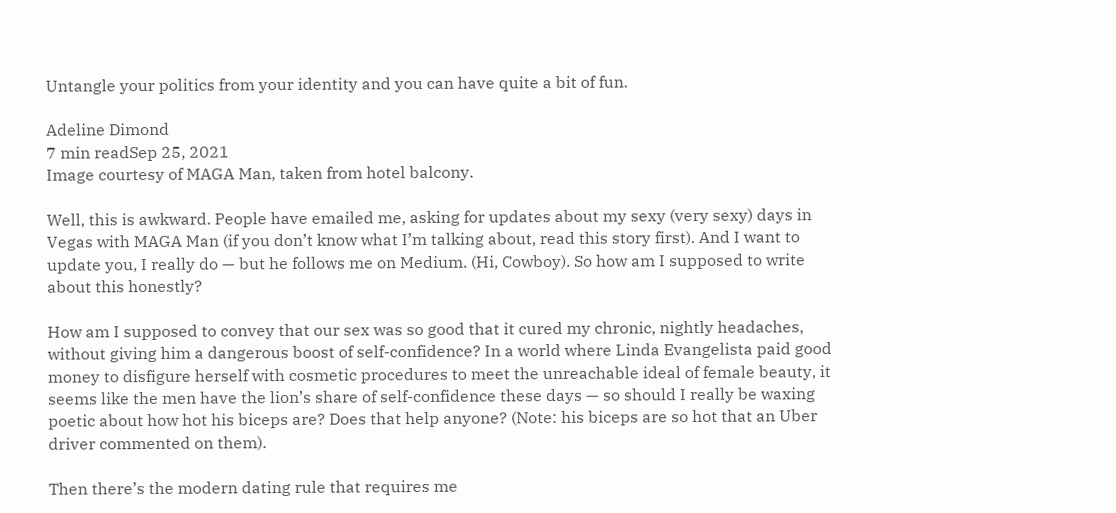Untangle your politics from your identity and you can have quite a bit of fun.

Adeline Dimond
7 min readSep 25, 2021
Image courtesy of MAGA Man, taken from hotel balcony.

Well, this is awkward. People have emailed me, asking for updates about my sexy (very sexy) days in Vegas with MAGA Man (if you don’t know what I’m talking about, read this story first). And I want to update you, I really do — but he follows me on Medium. (Hi, Cowboy). So how am I supposed to write about this honestly?

How am I supposed to convey that our sex was so good that it cured my chronic, nightly headaches, without giving him a dangerous boost of self-confidence? In a world where Linda Evangelista paid good money to disfigure herself with cosmetic procedures to meet the unreachable ideal of female beauty, it seems like the men have the lion’s share of self-confidence these days — so should I really be waxing poetic about how hot his biceps are? Does that help anyone? (Note: his biceps are so hot that an Uber driver commented on them).

Then there’s the modern dating rule that requires me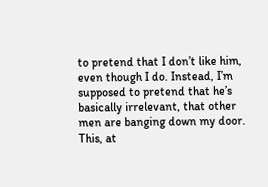to pretend that I don’t like him, even though I do. Instead, I’m supposed to pretend that he’s basically irrelevant, that other men are banging down my door. This, at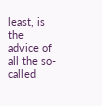least, is the advice of all the so-called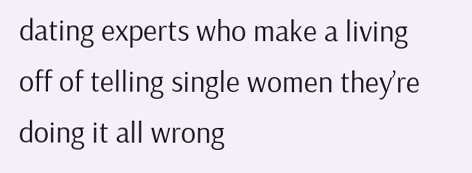dating experts who make a living off of telling single women they’re doing it all wrong